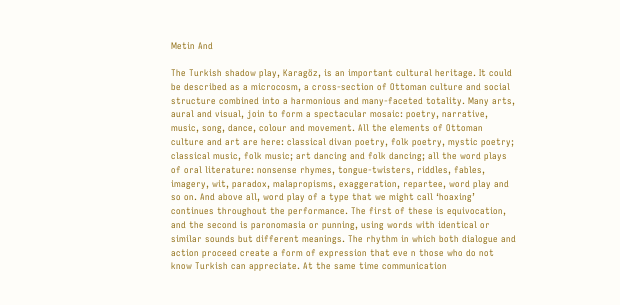Metin And

The Turkish shadow play, Karagöz, is an important cultural heritage. It could be described as a microcosm, a cross-section of Ottoman culture and social structure combined into a harmonious and many-faceted totality. Many arts, aural and visual, join to form a spectacular mosaic: poetry, narrative, music, song, dance, colour and movement. All the elements of Ottoman culture and art are here: classical divan poetry, folk poetry, mystic poetry; classical music, folk music; art dancing and folk dancing; all the word plays of oral literature: nonsense rhymes, tongue-twisters, riddles, fables, imagery, wit, paradox, malapropisms, exaggeration, repartee, word play and so on. And above all, word play of a type that we might call ‘hoaxing’ continues throughout the performance. The first of these is equivocation, and the second is paronomasia or punning, using words with identical or similar sounds but different meanings. The rhythm in which both dialogue and action proceed create a form of expression that eve n those who do not know Turkish can appreciate. At the same time communication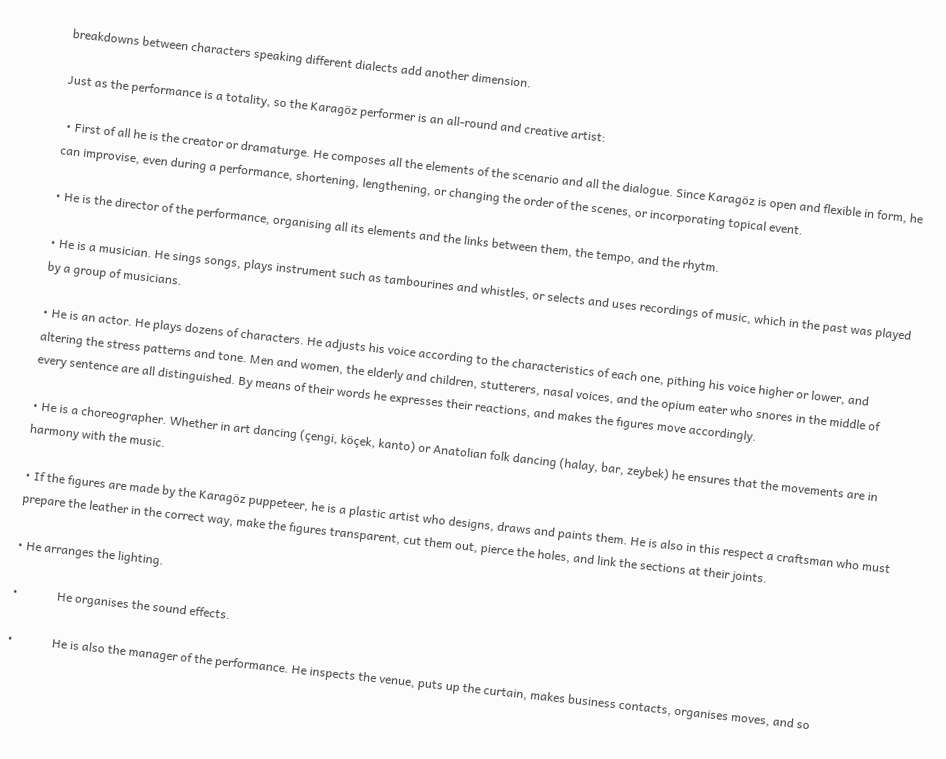breakdowns between characters speaking different dialects add another dimension.

Just as the performance is a totality, so the Karagöz performer is an all-round and creative artist:

 • First of all he is the creator or dramaturge. He composes all the elements of the scenario and all the dialogue. Since Karagöz is open and flexible in form, he can improvise, even during a performance, shortening, lengthening, or changing the order of the scenes, or incorporating topical event.

• He is the director of the performance, organising all its elements and the links between them, the tempo, and the rhytm.

• He is a musician. He sings songs, plays instrument such as tambourines and whistles, or selects and uses recordings of music, which in the past was played by a group of musicians.

• He is an actor. He plays dozens of characters. He adjusts his voice according to the characteristics of each one, pithing his voice higher or lower, and altering the stress patterns and tone. Men and women, the elderly and children, stutterers, nasal voices, and the opium eater who snores in the middle of every sentence are all distinguished. By means of their words he expresses their reactions, and makes the fıgures move accordingly.

• He is a choreographer. Whether in art dancing (çengi, köçek, kanto) or Anatolian folk dancing (halay, bar, zeybek) he ensures that the movements are in harmony with the music.

• If the fıgures are made by the Karagöz puppeteer, he is a plastic artist who designs, draws and paints them. He is also in this respect a craftsman who must prepare the leather in the correct way, make the fıgures transparent, cut them out, pierce the holes, and link the sections at their joints.

• He arranges the lighting.

•             He organises the sound effects.

•             He is also the manager of the performance. He inspects the venue, puts up the curtain, makes business contacts, organises moves, and so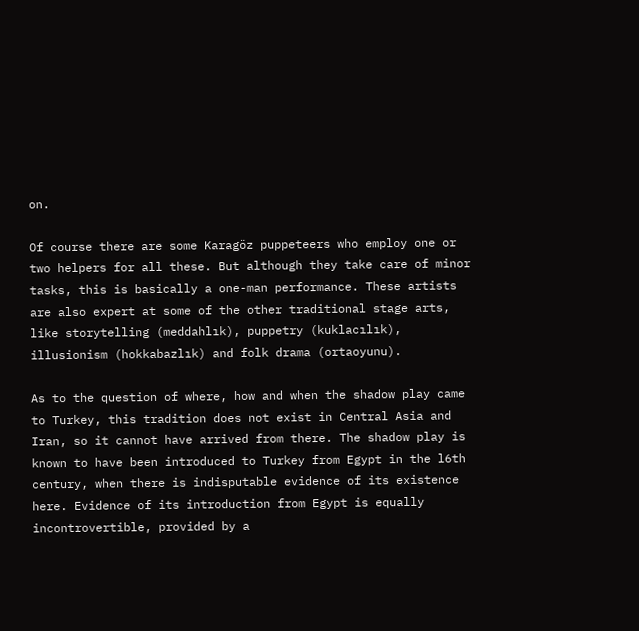on.

Of course there are some Karagöz puppeteers who employ one or two helpers for all these. But although they take care of minor tasks, this is basically a one-man performance. These artists are also expert at some of the other traditional stage arts, like storytelling (meddahlık), puppetry (kuklacılık), illusionism (hokkabazlık) and folk drama (ortaoyunu).

As to the question of where, how and when the shadow play came to Turkey, this tradition does not exist in Central Asia and Iran, so it cannot have arrived from there. The shadow play is known to have been introduced to Turkey from Egypt in the l6th century, when there is indisputable evidence of its existence here. Evidence of its introduction from Egypt is equally incontrovertible, provided by a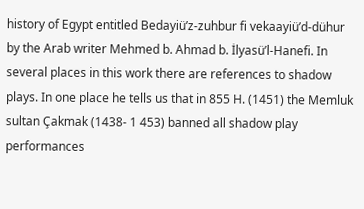history of Egypt entitled Bedayiü’z-zuhbur fi vekaayiü’d-dühur by the Arab writer Mehmed b. Ahmad b. İlyasü’l-Hanefi. In several places in this work there are references to shadow plays. In one place he tells us that in 855 H. (1451) the Memluk sultan Çakmak (1438- 1 453) banned all shadow play performances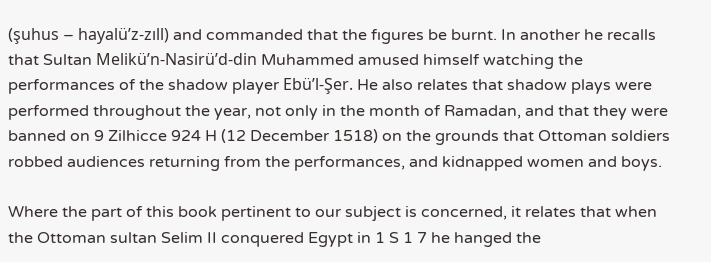(şuhus – hayalü’z-zıll) and commanded that the fıgures be burnt. In another he recalls that Sultan Melikü’n-Nasirü’d-din Muhammed amused himself watching the performances of the shadow player Ebü’l-Şer. He also relates that shadow plays were performed throughout the year, not only in the month of Ramadan, and that they were banned on 9 Zilhicce 924 H (12 December 1518) on the grounds that Ottoman soldiers robbed audiences returning from the performances, and kidnapped women and boys.

Where the part of this book pertinent to our subject is concerned, it relates that when the Ottoman sultan Selim II conquered Egypt in 1 S 1 7 he hanged the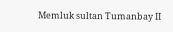Memluk sultan Tumanbay II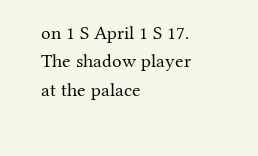on 1 S April 1 S 17. The shadow player at the palace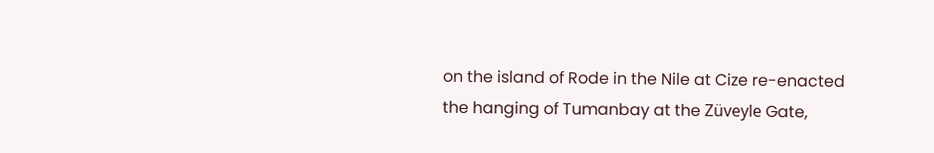on the island of Rode in the Nile at Cize re-enacted the hanging of Tumanbay at the Züveyle Gate,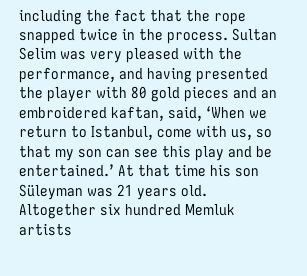including the fact that the rope snapped twice in the process. Sultan Selim was very pleased with the performance, and having presented the player with 80 gold pieces and an embroidered kaftan, said, ‘When we return to Istanbul, come with us, so that my son can see this play and be entertained.’ At that time his son Süleyman was 21 years old. Altogether six hundred Memluk artists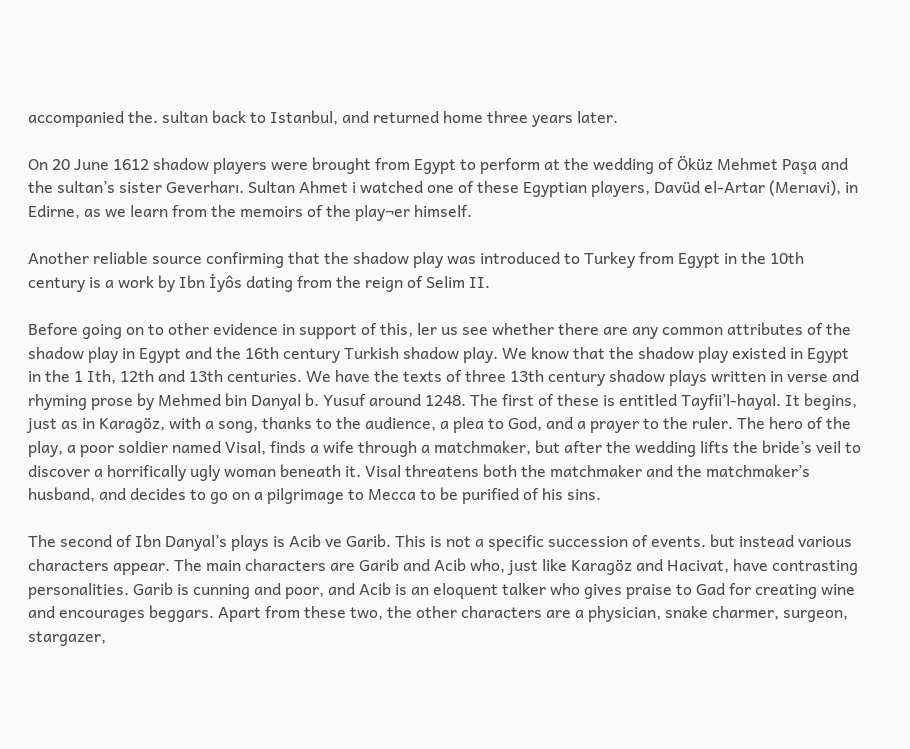accompanied the. sultan back to Istanbul, and returned home three years later.

On 20 June 1612 shadow players were brought from Egypt to perform at the wedding of Öküz Mehmet Paşa and the sultan’s sister Geverharı. Sultan Ahmet i watched one of these Egyptian players, Davüd el-Artar (Merıavi), in Edirne, as we learn from the memoirs of the play¬er himself.

Another reliable source confirming that the shadow play was introduced to Turkey from Egypt in the 10th century is a work by Ibn İyôs dating from the reign of Selim II.

Before going on to other evidence in support of this, ler us see whether there are any common attributes of the shadow play in Egypt and the 16th century Turkish shadow play. We know that the shadow play existed in Egypt in the 1 Ith, 12th and 13th centuries. We have the texts of three 13th century shadow plays written in verse and rhyming prose by Mehmed bin Danyal b. Yusuf around 1248. The first of these is entitled Tayfii’l-hayal. It begins, just as in Karagöz, with a song, thanks to the audience, a plea to God, and a prayer to the ruler. The hero of the play, a poor soldier named Visal, finds a wife through a matchmaker, but after the wedding lifts the bride’s veil to discover a horrifically ugly woman beneath it. Visal threatens both the matchmaker and the matchmaker’s husband, and decides to go on a pilgrimage to Mecca to be purified of his sins.

The second of Ibn Danyal’s plays is Acib ve Garib. This is not a specific succession of events. but instead various characters appear. The main characters are Garib and Acib who, just like Karagöz and Hacivat, have contrasting personalities. Garib is cunning and poor, and Acib is an eloquent talker who gives praise to Gad for creating wine and encourages beggars. Apart from these two, the other characters are a physician, snake charmer, surgeon, stargazer,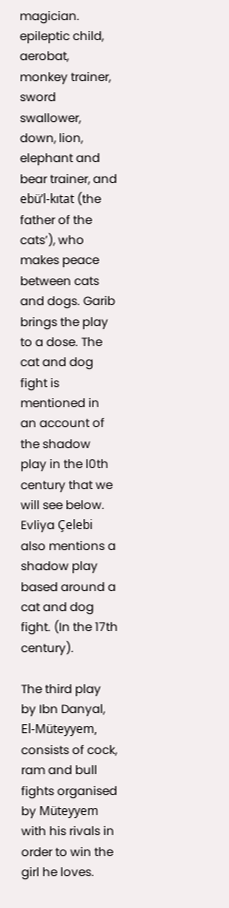magician. epileptic child, aerobat, monkey trainer, sword swallower, down, lion, elephant and bear trainer, and ebü’l-kıtat (the father of the cats’), who makes peace between cats and dogs. Garib brings the play to a dose. The cat and dog fight is mentioned in an account of the shadow play in the l0th century that we will see below. Evliya Çelebi also mentions a shadow play based around a cat and dog fight. (In the 17th century).

The third play by Ibn Danyal, El-Müteyyem, consists of cock, ram and bull fights organised by Müteyyem with his rivals in order to win the girl he loves.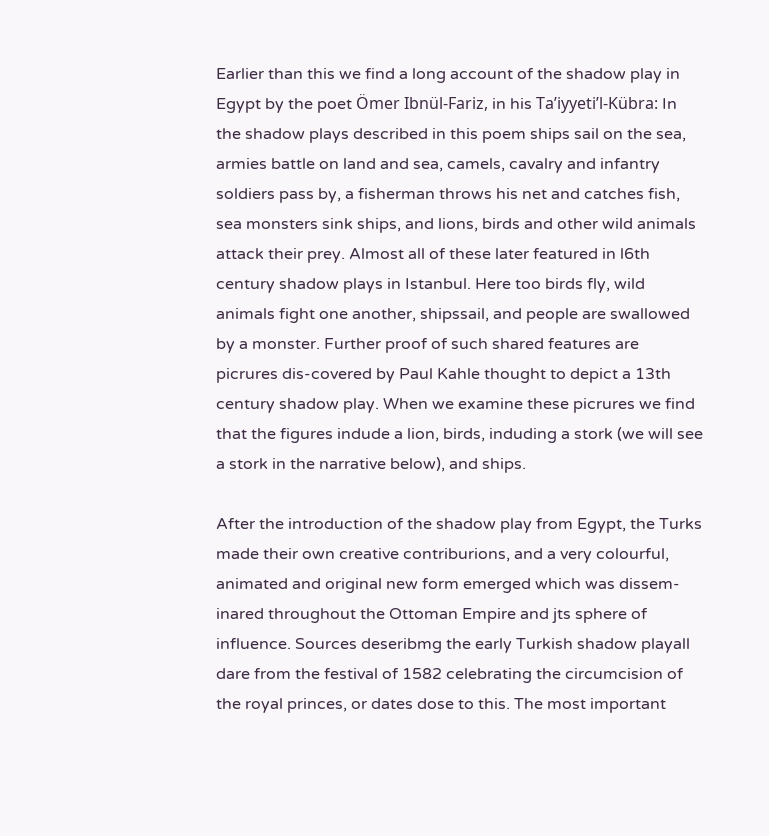Earlier than this we find a long account of the shadow play in Egypt by the poet Ömer Ibnül-Fariz, in his Ta’iyyeti’l-Kübra: In the shadow plays described in this poem ships sail on the sea, armies battle on land and sea, camels, cavalry and infantry soldiers pass by, a fisherman throws his net and catches fish, sea monsters sink ships, and lions, birds and other wild animals attack their prey. Almost all of these later featured in l6th century shadow plays in Istanbul. Here too birds fly, wild animals fight one another, shipssail, and people are swallowed by a monster. Further proof of such shared features are picrures dis-covered by Paul Kahle thought to depict a 13th century shadow play. When we examine these picrures we find that the figures indude a lion, birds, induding a stork (we will see a stork in the narrative below), and ships.

After the introduction of the shadow play from Egypt, the Turks made their own creative contriburions, and a very colourful, animated and original new form emerged which was dissem-inared throughout the Ottoman Empire and jts sphere of influence. Sources deseribmg the early Turkish shadow playall dare from the festival of 1582 celebrating the circumcision of the royal princes, or dates dose to this. The most important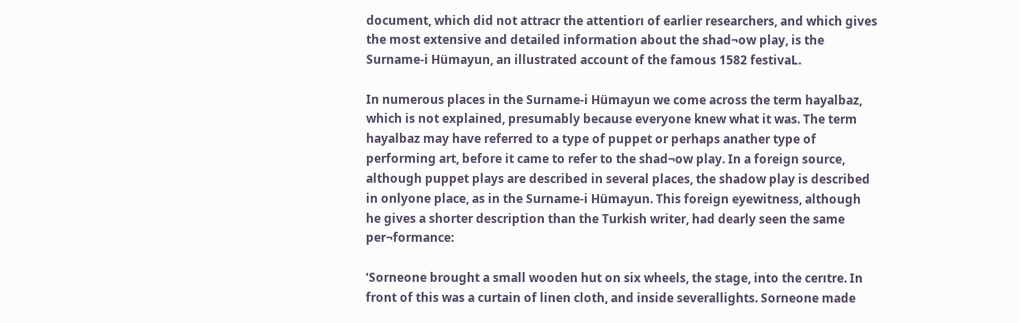document, which did not attracr the attentiorı of earlier researchers, and which gives the most extensive and detailed information about the shad¬ow play, is the Surname-i Hümayun, an illustrated account of the famous 1582 festivaL.

In numerous places in the Surname-i Hümayun we come across the term hayalbaz, which is not explained, presumably because everyone knew what it was. The term hayalbaz may have referred to a type of puppet or perhaps anather type of performing art, before it came to refer to the shad¬ow play. In a foreign source, although puppet plays are described in several places, the shadow play is described in onlyone place, as in the Surname-i Hümayun. This foreign eyewitness, although he gives a shorter description than the Turkish writer, had dearly seen the same per¬formance:

‘Sorneone brought a small wooden hut on six wheels, the stage, into the cerıtre. In front of this was a curtain of linen cloth, and inside severallights. Sorneone made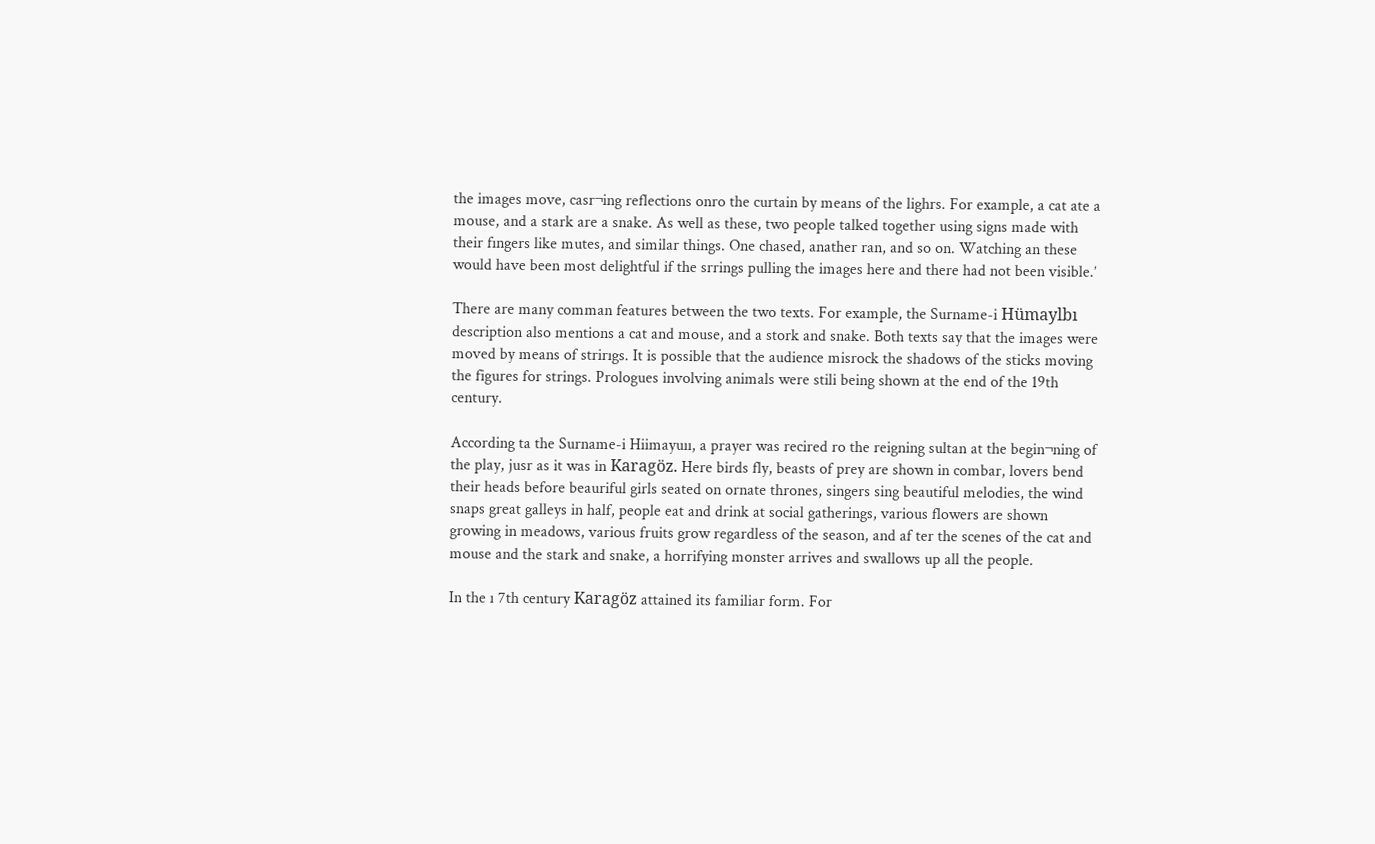the images move, casr¬ing reflections onro the curtain by means of the lighrs. For example, a cat ate a mouse, and a stark are a snake. As well as these, two people talked together using signs made with their fıngers like mutes, and similar things. One chased, anather ran, and so on. Watching an these would have been most delightful if the srrings pulling the images here and there had not been visible.’

There are many comman features between the two texts. For example, the Surname-i Hümaylbı description also mentions a cat and mouse, and a stork and snake. Both texts say that the images were moved by means of strirıgs. It is possible that the audience misrock the shadows of the sticks moving the figures for strings. Prologues involving animals were stili being shown at the end of the 19th century.

According ta the Surname-i Hiimayuıı, a prayer was recired ro the reigning sultan at the begin¬ning of the play, jusr as it was in Karagöz. Here birds fly, beasts of prey are shown in combar, lovers bend their heads before beauriful girls seated on ornate thrones, singers sing beautiful melodies, the wind snaps great galleys in half, people eat and drink at social gatherings, various flowers are shown growing in meadows, various fruits grow regardless of the season, and af ter the scenes of the cat and mouse and the stark and snake, a horrifying monster arrives and swallows up all the people.

In the ı 7th century Karagöz attained its familiar form. For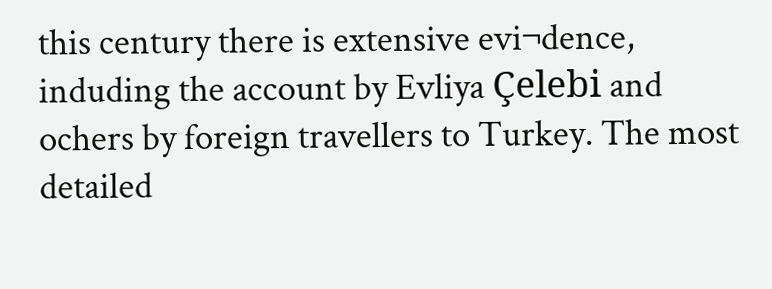this century there is extensive evi¬dence, induding the account by Evliya Çelebi and ochers by foreign travellers to Turkey. The most detailed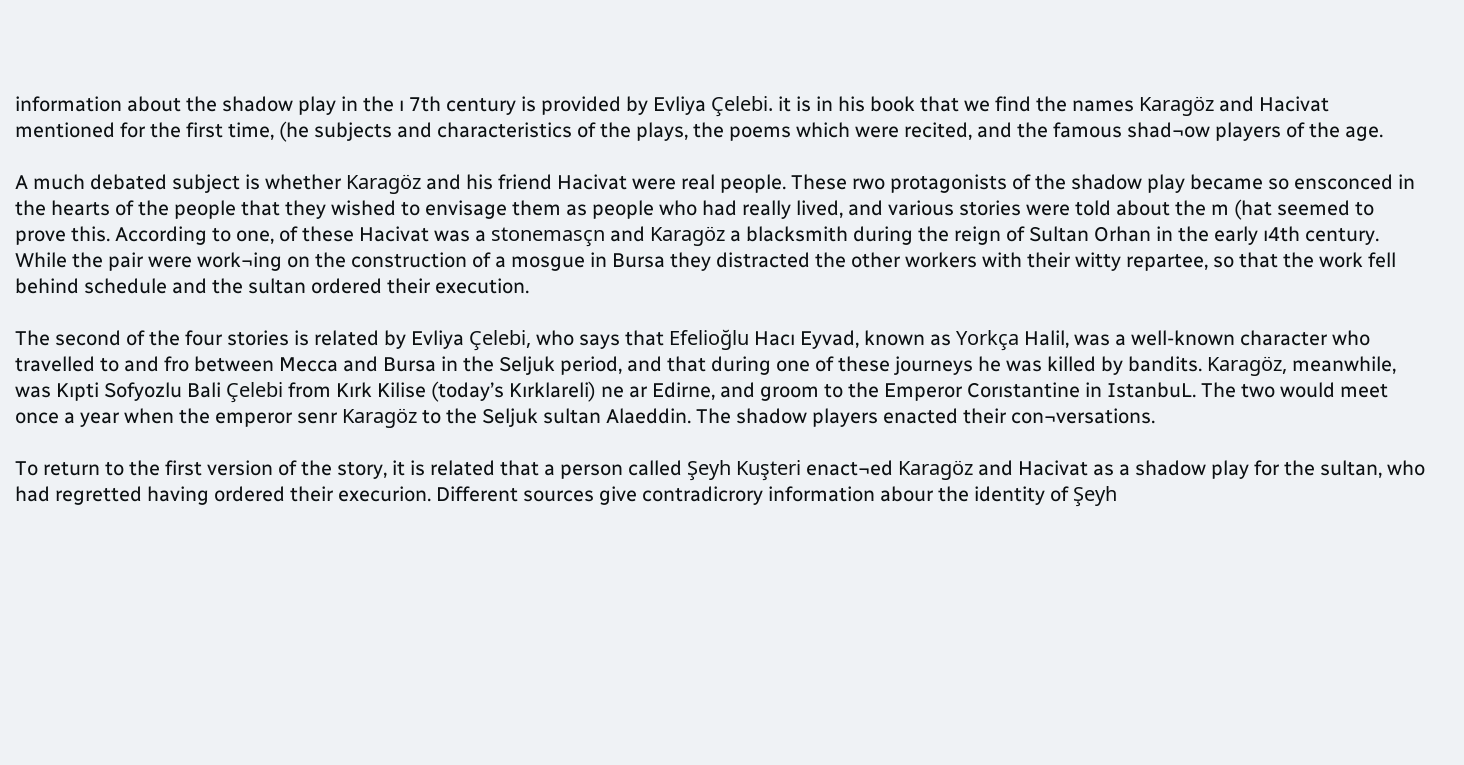information about the shadow play in the ı 7th century is provided by Evliya Çelebi. it is in his book that we find the names Karagöz and Hacivat mentioned for the first time, (he subjects and characteristics of the plays, the poems which were recited, and the famous shad¬ow players of the age.

A much debated subject is whether Karagöz and his friend Hacivat were real people. These rwo protagonists of the shadow play became so ensconced in the hearts of the people that they wished to envisage them as people who had really lived, and various stories were told about the m (hat seemed to prove this. According to one, of these Hacivat was a stonemasçn and Karagöz a blacksmith during the reign of Sultan Orhan in the early ı4th century. While the pair were work¬ing on the construction of a mosgue in Bursa they distracted the other workers with their witty repartee, so that the work fell behind schedule and the sultan ordered their execution.

The second of the four stories is related by Evliya Çelebi, who says that Efelioğlu Hacı Eyvad, known as Yorkça Halil, was a well-known character who travelled to and fro between Mecca and Bursa in the Seljuk period, and that during one of these journeys he was killed by bandits. Karagöz, meanwhile, was Kıpti Sofyozlu Bali Çelebi from Kırk Kilise (today’s Kırklareli) ne ar Edirne, and groom to the Emperor Corıstantine in IstanbuL. The two would meet once a year when the emperor senr Karagöz to the Seljuk sultan Alaeddin. The shadow players enacted their con¬versations.

To return to the first version of the story, it is related that a person called Şeyh Kuşteri enact¬ed Karagöz and Hacivat as a shadow play for the sultan, who had regretted having ordered their execurion. Different sources give contradicrory information abour the identity of Şeyh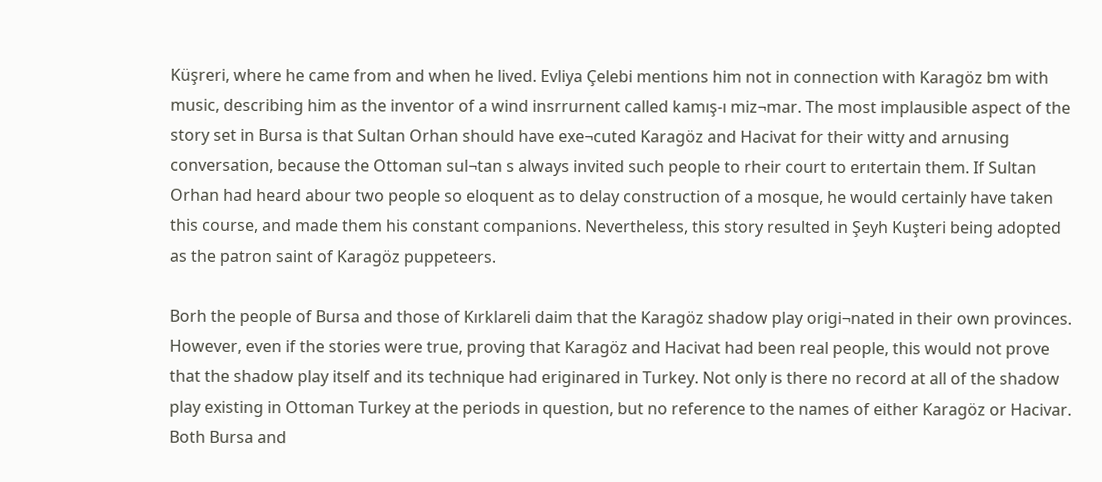Küşreri, where he came from and when he lived. Evliya Çelebi mentions him not in connection with Karagöz bm with music, describing him as the inventor of a wind insrrurnent called kamış-ı miz¬mar. The most implausible aspect of the story set in Bursa is that Sultan Orhan should have exe¬cuted Karagöz and Hacivat for their witty and arnusing conversation, because the Ottoman sul¬tan s always invited such people to rheir court to erıtertain them. If Sultan Orhan had heard abour two people so eloquent as to delay construction of a mosque, he would certainly have taken this course, and made them his constant companions. Nevertheless, this story resulted in Şeyh Kuşteri being adopted as the patron saint of Karagöz puppeteers.

Borh the people of Bursa and those of Kırklareli daim that the Karagöz shadow play origi¬nated in their own provinces. However, even if the stories were true, proving that Karagöz and Hacivat had been real people, this would not prove that the shadow play itself and its technique had eriginared in Turkey. Not only is there no record at all of the shadow play existing in Ottoman Turkey at the periods in question, but no reference to the names of either Karagöz or Hacivar. Both Bursa and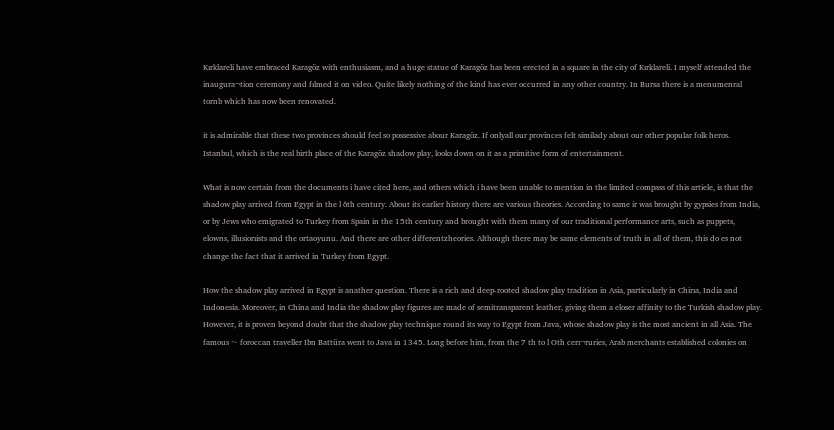Kırklareli have embraced Karagöz with enthusiasm, and a huge statue of Karagöz has been erected in a square in the city of Kırklareli. I myself attended the inaugura¬tion ceremony and fılmed it on video. Quite likely nothing of the kind has ever occurred in any other country. In Bursa there is a menumenral tornb which has now been renovated.

it is admirable that these two provinces should feel so possessive abour Karagöz. If onlyall our provinces felt similady about our other popular folk heros. Istanbul, which is the real birth place of the Karagöz shadow play, looks down on it as a primitive form of entertainment.

What is now certain from the documents i have cited here, and others which i have been unable to mention in the limited compass of this artiele, is that the shadow play arrived from Egypt in the l ôth century. About its earlier history there are various theories. According to same ir was brought by gypsies from India, or by Jews who emigrated to Turkey from Spain in the 15th century and brought with them many of our traditional performance arts, such as puppets, elowns, illusiorıists and the ortaoyunu. And there are other differentzheories. Although there may be same elements of truth in all of them, this do es not change the fact that it arrived in Turkey from Egypt.

How the shadow play arrived in Egypt is anather question. There is a rich and deep-rooted shadow play tradition in Asia, particularly in Chirıa, India and Indonesia. Moreover, in China and India the shadow play figures are made of semitransparent leather, giving them a eloser affinity to the Turkish shadow play. However, it is proven beyond doubt that the shadow play technique round its way to Egypt from Java, whose shadow play is the most ancient in all Asia. The famous ~ foroccan traveller Ibn Battüra went to Java in 1345. Long before him, from the 7 th to l Oth cerı¬ruries, Arab merchants established colonies on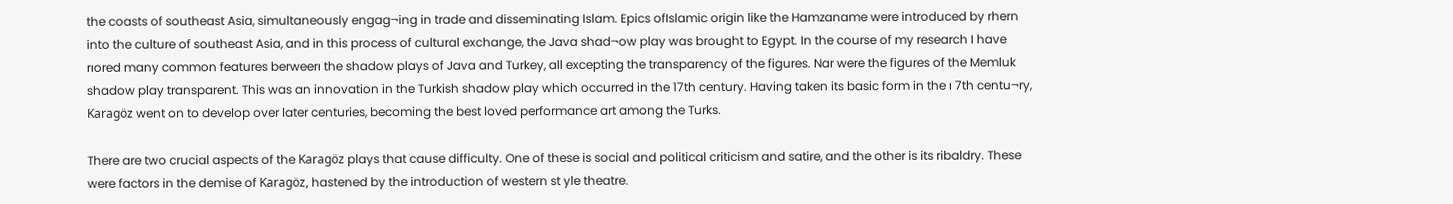the coasts of southeast Asia, simultaneously engag¬ing in trade and disseminating Islam. Epics ofIslamic origin like the Hamzaname were introduced by rhern into the culture of southeast Asia, and in this process of cultural exchange, the Java shad¬ow play was brought to Egypt. In the course of my research I have rıored many common features berweerı the shadow plays of Java and Turkey, all excepting the transparency of the figures. Nar were the figures of the Memluk shadow play transparent. This was an innovation in the Turkish shadow play which occurred in the 17th century. Having taken its basic form in the ı 7th centu¬ry, Karagöz went on to develop over later centuries, becoming the best loved performance art among the Turks.

There are two crucial aspects of the Karagöz plays that cause difficulty. One of these is social and political criticism and satire, and the other is its ribaldry. These were factors in the demise of Karagöz, hastened by the introduction of western st yle theatre.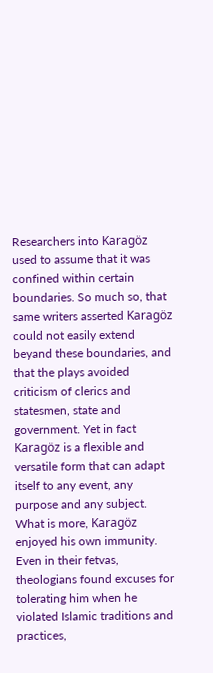Researchers into Karagöz used to assume that it was confined within certain boundaries. So much so, that same writers asserted Karagöz could not easily extend beyand these boundaries, and that the plays avoided criticism of clerics and statesmen, state and government. Yet in fact Karagöz is a flexible and versatile form that can adapt itself to any event, any purpose and any subject. What is more, Karagöz enjoyed his own immunity. Even in their fetvas, theologians found excuses for tolerating him when he violated Islamic traditions and practices,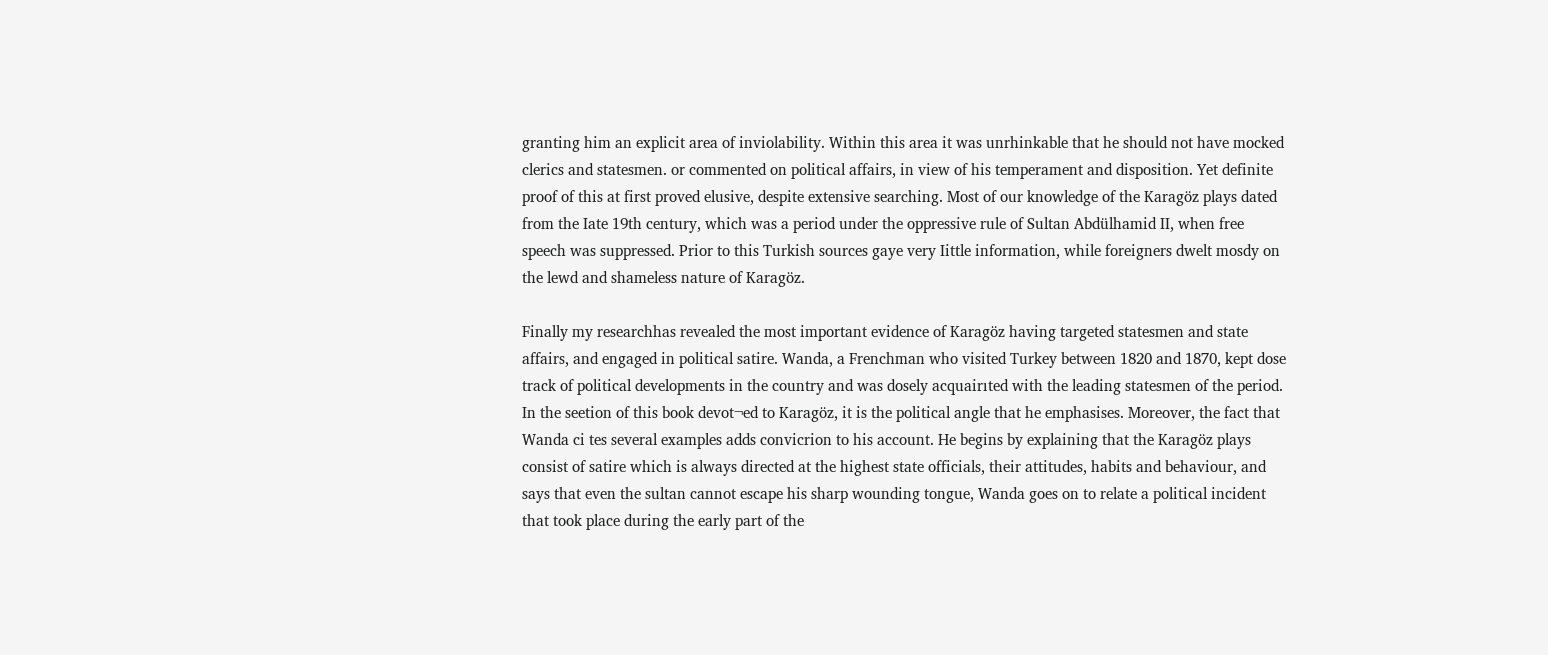granting him an explicit area of inviolability. Within this area it was unrhinkable that he should not have mocked clerics and statesmen. or commented on political affairs, in view of his temperament and disposition. Yet definite proof of this at first proved elusive, despite extensive searching. Most of our knowledge of the Karagöz plays dated from the Iate 19th century, which was a period under the oppressive rule of Sultan Abdülhamid II, when free speech was suppressed. Prior to this Turkish sources gaye very Iittle information, while foreigners dwelt mosdy on the lewd and shameless nature of Karagöz.

Finally my researchhas revealed the most important evidence of Karagöz having targeted statesmen and state affairs, and engaged in political satire. Wanda, a Frenchman who visited Turkey between 1820 and 1870, kept dose track of political developments in the country and was dosely acquairıted with the leading statesmen of the period. In the seetion of this book devot¬ed to Karagöz, it is the political angle that he emphasises. Moreover, the fact that Wanda ci tes several examples adds convicrion to his account. He begins by explaining that the Karagöz plays consist of satire which is always directed at the highest state officials, their attitudes, habits and behaviour, and says that even the sultan cannot escape his sharp wounding tongue, Wanda goes on to relate a political incident that took place during the early part of the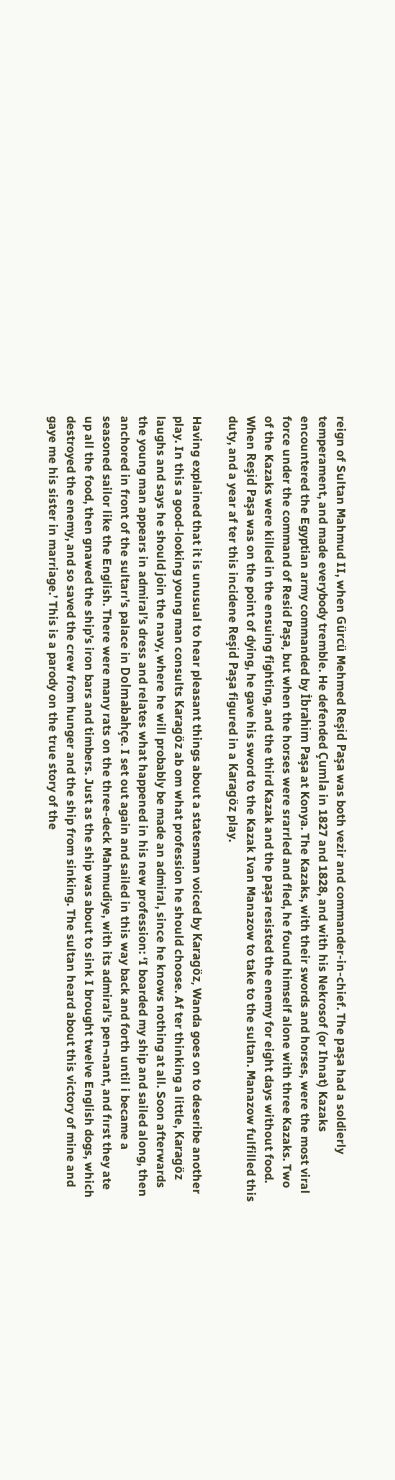reign of Sultan Mahmud II, when Gürcü Mehmed Reşid Paşa was both vezir and commander-in-chief. The paşa had a soldierly temperament, and made everybody tremble. He defended Çumla in 1827 and 1828, and with his Nekrosof (or Ihnat) Kazaks encountered the Egyptian army commanded by İbrahim Paşa at Konya. The Kazaks, with their swords and horses, were the most viral force under the command of Resid Paşa, but when the horses were srarrled and fled, he found himself alone with three Kazaks. Two of the Kazaks were killed in the ensuing fighting, and the third Kazak and the paşa resisted the enemy for eight days without food. When Reşid Paşa was on the point of dying, he gave his sword to the Kazak Ivan Manazow to take to the sultan. Manazow fulfilled this duty, and a year af ter this incidene Reşid Paşa figured in a Karagöz play.

Having explained that it is unusual to hear pleasant things about a statesman voiced by Karagöz, Wanda goes on to deseribe another play. In this a good-looking young man consults Karagöz ab om what profession he should choose. Af ter thinking a little, Karagöz laughs and says he should join the navy, where he will probably be made an admiral, since he knows nothing at all. Soon afterwards the young man appears in admiral’s dress and relates what happened in his new profession: ‘I boarded my ship and sailed along, then anchored in front of the sultarı’s palace in Dolmabahçe. I set out again and sailed in this way back and forth until i became a seasoned sailor like the English. There were many rats on the three-deck Mahmudiye, with its admiral’s pen¬nant, and fırst they ate up all the food, then gnawed the ship’s iron bars and timbers. Just as the ship was about to sink I brought twelve English dogs, which destroyed the enemy, and so saved the crew from hunger and the ship from sinking. The sultan heard about this victory of mine and gaye me his sister in marriage.’ This is a parody on the true story of the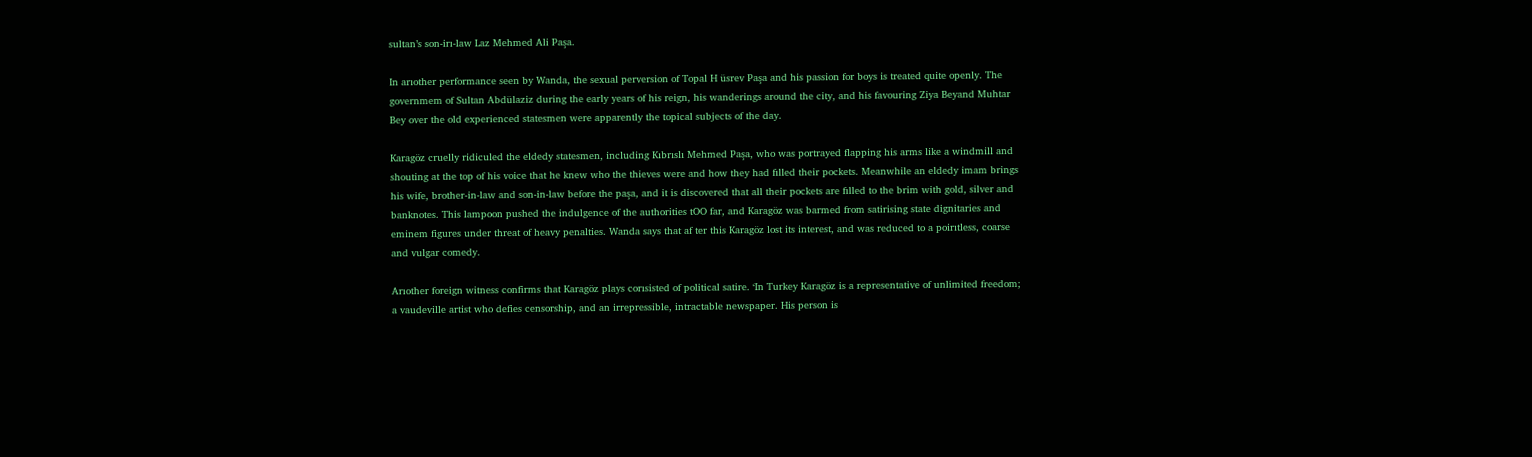sultan’s son-irı-law Laz Mehmed Ali Paşa.

In arıother performance seen by Wanda, the sexual perversion of Topal H üsrev Paşa and his passion for boys is treated quite openly. The governmem of Sultan Abdülaziz during the early years of his reign, his wanderings around the city, and his favouring Ziya Beyand Muhtar Bey over the old experienced statesmen were apparently the topical subjects of the day.

Karagöz cruelly ridiculed the eldedy statesmen, including Kıbrıslı Mehmed Paşa, who was portrayed flapping his arms like a windmill and shouting at the top of his voice that he knew who the thieves were and how they had fılled their pockets. Meanwhile an eldedy imam brings his wife, brother-in-law and son-in-law before the paşa, and it is discovered that all their pockets are fılled to the brim with gold, silver and banknotes. This lampoon pushed the indulgence of the authorities tOO far, and Karagöz was barmed from satirising state dignitaries and eminem figures under threat of heavy penalties. Wanda says that af ter this Karagöz lost its interest, and was reduced to a poirıtless, coarse and vulgar comedy.

Arıother foreign witness confirms that Karagöz plays corısisted of political satire. ‘In Turkey Karagöz is a representative of unlimited freedom; a vaudeville artist who defies censorship, and an irrepressible, intractable newspaper. His person is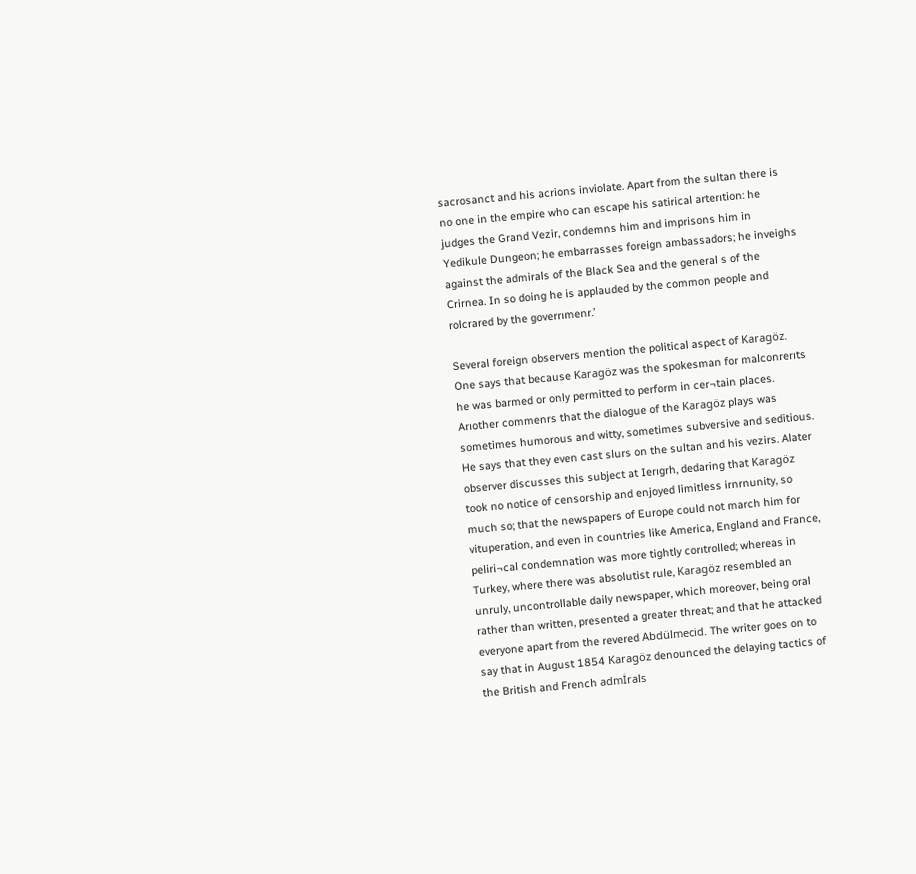sacrosanct and his acrions inviolate. Apart from the sultan there is no one in the empire who can escape his satirical arterıtion: he judges the Grand Vezir, condemns him and imprisons him in Yedikule Dungeon; he embarrasses foreign ambassadors; he inveighs against the admirals of the Black Sea and the general s of the Crirnea. In so doing he is applauded by the common people and rolcrared by the goverrımenr.’

Several foreign observers mention the political aspect of Karagöz. One says that because Karagöz was the spokesman for malconrerıts he was barmed or only permitted to perform in cer¬tain places. Arıother commenrs that the dialogue of the Karagöz plays was sometimes humorous and witty, sometimes subversive and seditious. He says that they even cast slurs on the sultan and his vezirs. Alater observer discusses this subject at Ierıgrh, dedaring that Karagöz took no notice of censorship and enjoyed limitless irnrnunity, so much so; that the newspapers of Europe could not march him for vituperation, and even in countries like America, England and France, peliri¬cal condemnation was more tightly corıtrolled; whereas in Turkey, where there was absolutist rule, Karagöz resembled an unruly, uncontrollable daily newspaper, which moreover, being oral rather than written, presented a greater threat; and that he attacked everyone apart from the revered Abdülmecid. The writer goes on to say that in August 1854 Karagöz denounced the delaying tactics of the British and French admİrals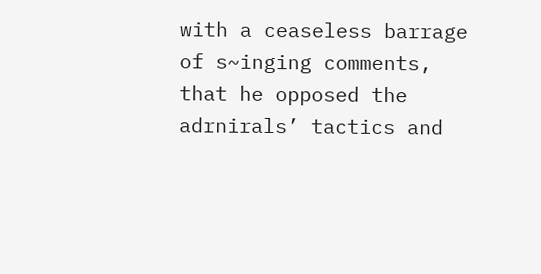with a ceaseless barrage of s~inging comments, that he opposed the adrnirals’ tactics and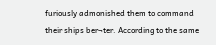furiously admonished them to command their ships ber¬ter. According to the same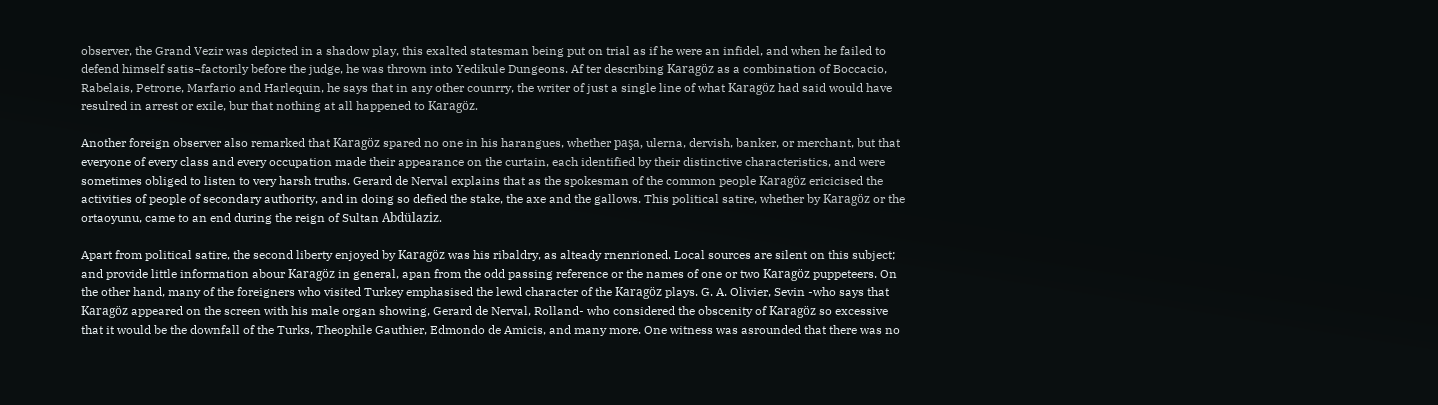observer, the Grand Vezir was depicted in a shadow play, this exalted statesman being put on trial as if he were an infidel, and when he failed to defend himself satis¬factorily before the judge, he was thrown into Yedikule Dungeons. Af ter describing Karagöz as a combination of Boccacio, Rabelais, Petrorıe, Marfario and Harlequin, he says that in any other counrry, the writer of just a single line of what Karagöz had said would have resulred in arrest or exile, bur that nothing at all happened to Karagöz.

Another foreign observer also remarked that Karagöz spared no one in his harangues, whether paşa, ulerna, dervish, banker, or merchant, but that everyone of every class and every occupation made their appearance on the curtain, each identified by their distinctive characteristics, and were sometimes obliged to listen to very harsh truths. Gerard de Nerval explains that as the spokesman of the common people Karagöz ericicised the activities of people of secondary authority, and in doing so defied the stake, the axe and the gallows. This political satire, whether by Karagöz or the ortaoyunu, came to an end during the reign of Sultan Abdülaziz.

Apart from political satire, the second liberty enjoyed by Karagöz was his ribaldry, as alteady rnenrioned. Local sources are silent on this subject; and provide little information abour Karagöz in general, apan from the odd passing reference or the names of one or two Karagöz puppeteers. On the other hand, many of the foreigners who visited Turkey emphasised the lewd character of the Karagöz plays. G. A. Olivier, Sevin -who says that Karagöz appeared on the screen with his male organ showing, Gerard de Nerval, Rolland- who considered the obscenity of Karagöz so excessive that it would be the downfall of the Turks, Theophile Gauthier, Edmondo de Amicis, and many more. One witness was asrounded that there was no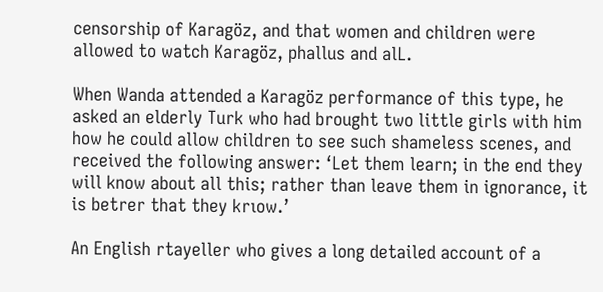censorship of Karagöz, and that women and children were allowed to watch Karagöz, phallus and alL.

When Wanda attended a Karagöz performance of this type, he asked an elderly Turk who had brought two little girls with him how he could allow children to see such shameless scenes, and received the following answer: ‘Let them learn; in the end they will know about all this; rather than leave them in ignorance, it is betrer that they krıow.’

An English rtayeller who gives a long detailed account of a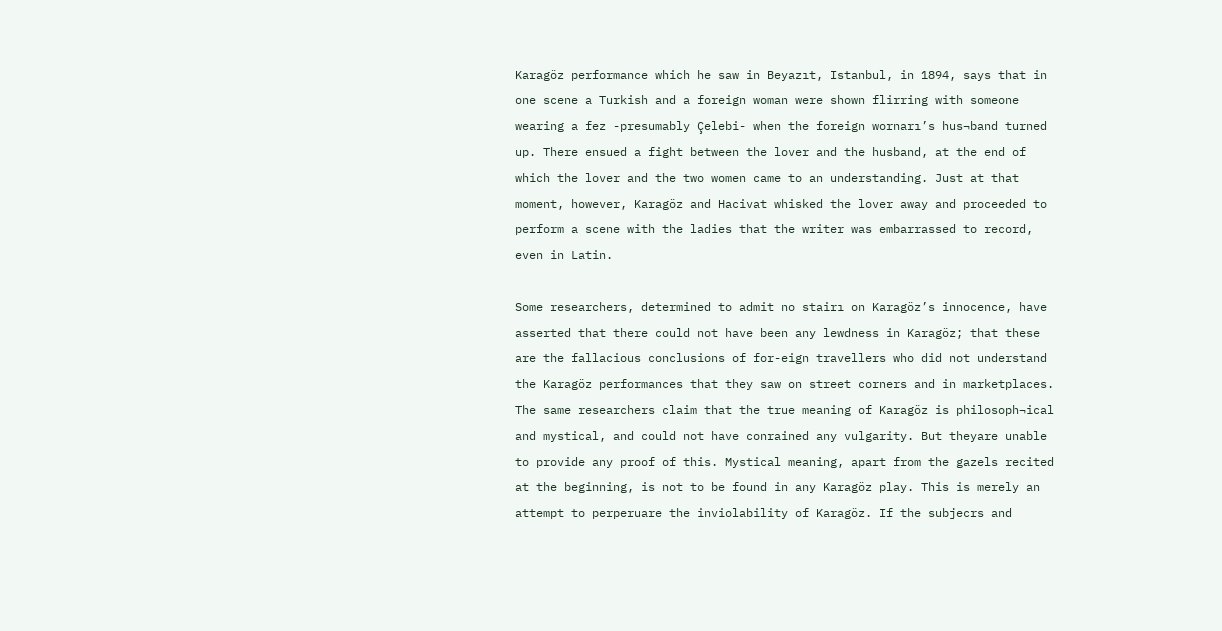Karagöz performance which he saw in Beyazıt, Istanbul, in 1894, says that in one scene a Turkish and a foreign woman were shown flirring with someone wearing a fez -presumably Çelebi- when the foreign wornarı’s hus¬band turned up. There ensued a fight between the lover and the husband, at the end of which the lover and the two women came to an understanding. Just at that moment, however, Karagöz and Hacivat whisked the lover away and proceeded to perform a scene with the ladies that the writer was embarrassed to record, even in Latin.

Some researchers, determined to admit no stairı on Karagöz’s innocence, have asserted that there could not have been any lewdness in Karagöz; that these are the fallacious conclusions of for-eign travellers who did not understand the Karagöz performances that they saw on street corners and in marketplaces. The same researchers claim that the true meaning of Karagöz is philosoph¬ical and mystical, and could not have conrained any vulgarity. But theyare unable to provide any proof of this. Mystical meaning, apart from the gazels recited at the beginning, is not to be found in any Karagöz play. This is merely an attempt to perperuare the inviolability of Karagöz. If the subjecrs and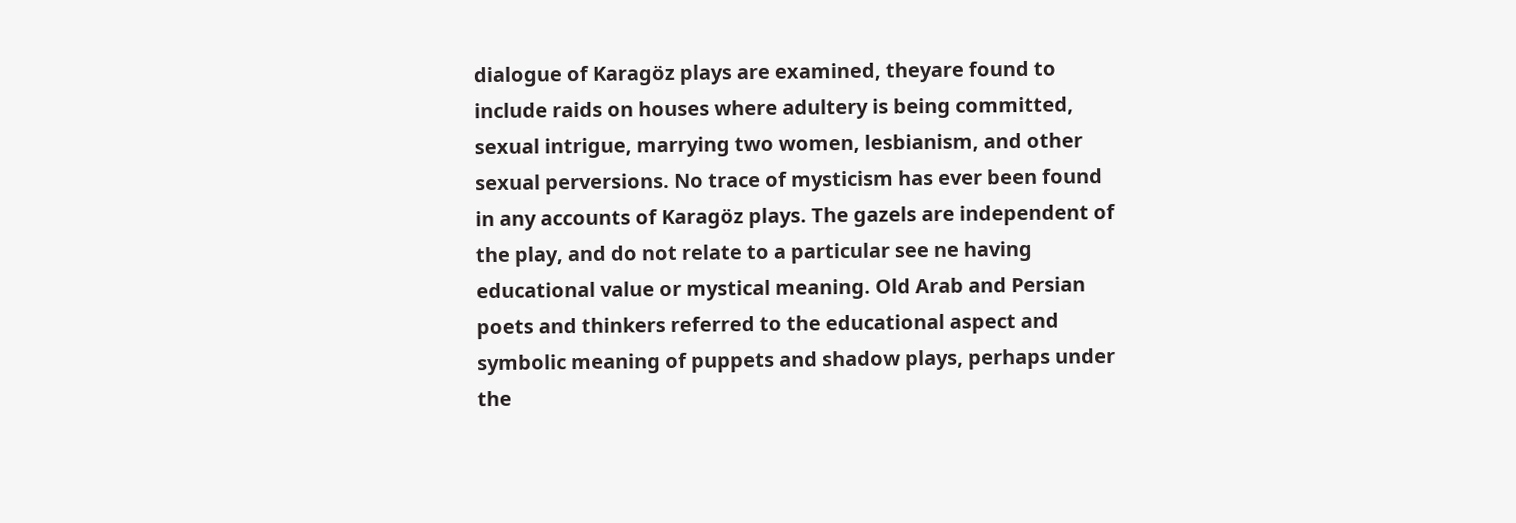dialogue of Karagöz plays are examined, theyare found to include raids on houses where adultery is being committed, sexual intrigue, marrying two women, lesbianism, and other sexual perversions. No trace of mysticism has ever been found in any accounts of Karagöz plays. The gazels are independent of the play, and do not relate to a particular see ne having educational value or mystical meaning. Old Arab and Persian poets and thinkers referred to the educational aspect and symbolic meaning of puppets and shadow plays, perhaps under the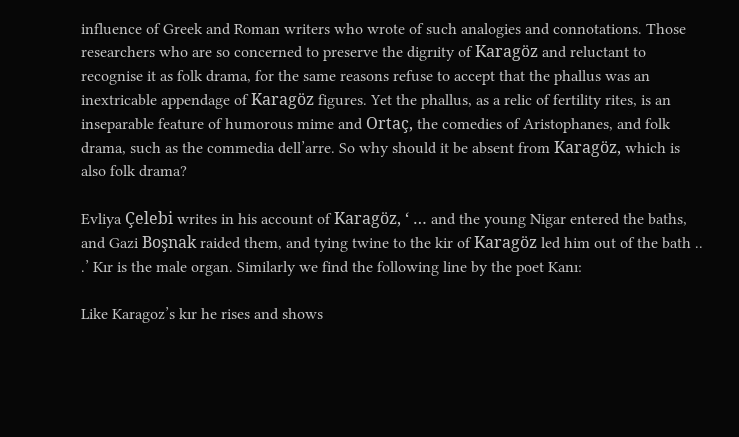influence of Greek and Roman writers who wrote of such analogies and connotations. Those researchers who are so concerned to preserve the digrıity of Karagöz and reluctant to recognise it as folk drama, for the same reasons refuse to accept that the phallus was an inextricable appendage of Karagöz figures. Yet the phallus, as a relic of fertility rites, is an inseparable feature of humorous mime and Ortaç, the comedies of Aristophanes, and folk drama, such as the commedia dell’arre. So why should it be absent from Karagöz, which is also folk drama?

Evliya Çelebi writes in his account of Karagöz, ‘ … and the young Nigar entered the baths, and Gazi Boşnak raided them, and tying twine to the kir of Karagöz led him out of the bath .. .’ Kır is the male organ. Similarly we find the following line by the poet Kanı:

Like Karagoz’s kır he rises and shows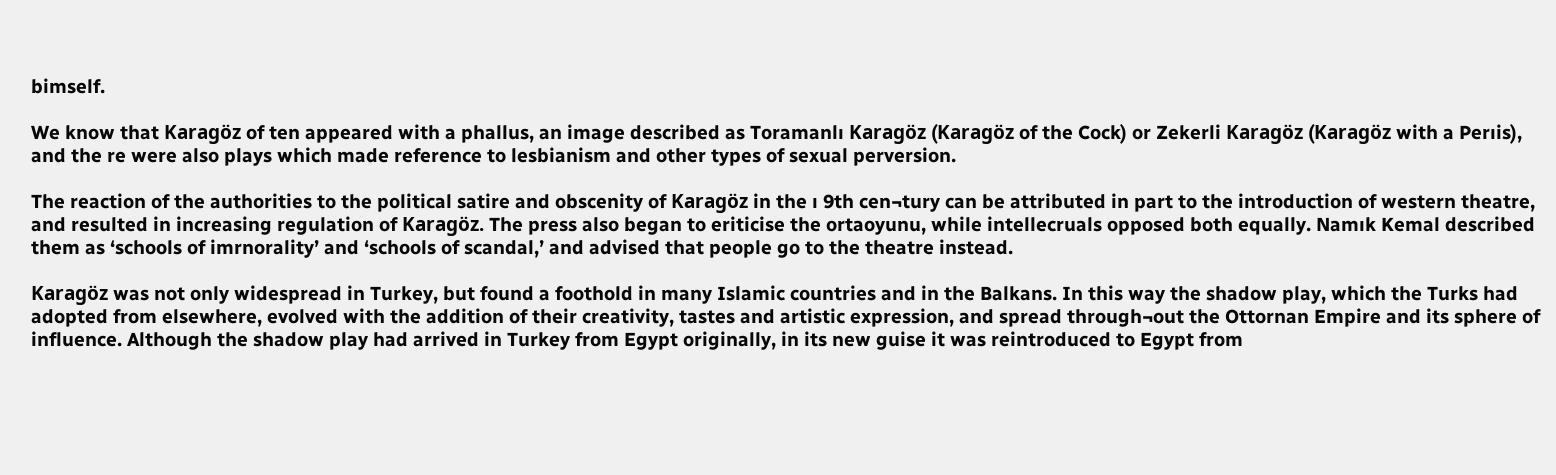bimself.

We know that Karagöz of ten appeared with a phallus, an image described as Toramanlı Karagöz (Karagöz of the Cock) or Zekerli Karagöz (Karagöz with a Perıis), and the re were also plays which made reference to lesbianism and other types of sexual perversion.

The reaction of the authorities to the political satire and obscenity of Karagöz in the ı 9th cen¬tury can be attributed in part to the introduction of western theatre, and resulted in increasing regulation of Karagöz. The press also began to eriticise the ortaoyunu, while intellecruals opposed both equally. Namık Kemal described them as ‘schools of imrnorality’ and ‘schools of scandal,’ and advised that people go to the theatre instead.

Karagöz was not only widespread in Turkey, but found a foothold in many Islamic countries and in the Balkans. In this way the shadow play, which the Turks had adopted from elsewhere, evolved with the addition of their creativity, tastes and artistic expression, and spread through¬out the Ottornan Empire and its sphere of influence. Although the shadow play had arrived in Turkey from Egypt originally, in its new guise it was reintroduced to Egypt from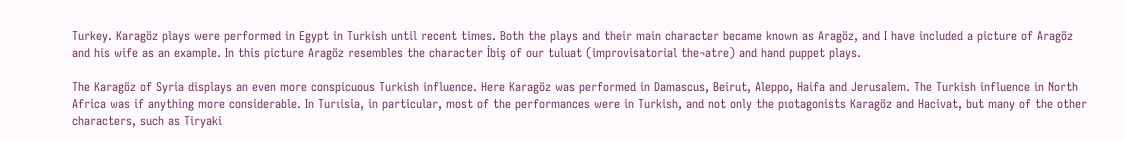Turkey. Karagöz plays were performed in Egypt in Turkish until recent times. Both the plays and their main character became known as Aragöz, and I have included a picture of Aragöz and his wife as an example. In this picture Aragöz resembles the character İbiş of our tuluat (improvisatorial the¬atre) and hand puppet plays.

The Karagöz of Syria displays an even more conspicuous Turkish influence. Here Karagöz was performed in Damascus, Beirut, Aleppo, Haifa and Jerusalem. The Turkish influence in North Africa was if anything more considerable. In Turıisia, in particular, most of the performances were in Turkish, and not only the pıotagonists Karagöz and Hacivat, but many of the other characters, such as Tiryaki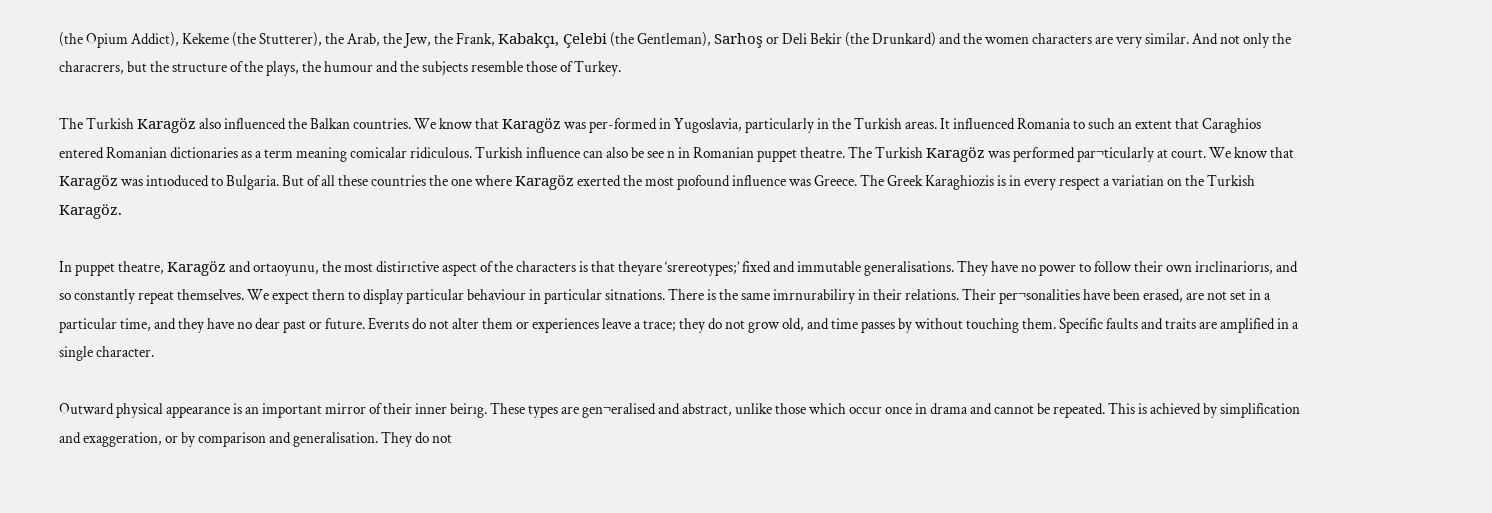(the Opium Addict), Kekeme (the Stutterer), the Arab, the Jew, the Frank, Kabakçı, Çelebi (the Gentleman), Sarhoş or Deli Bekir (the Drunkard) and the women characters are very similar. And not only the characrers, but the structure of the plays, the humour and the subjects resemble those of Turkey.

The Turkish Karagöz also influenced the Balkan countries. We know that Karagöz was per-formed in Yugoslavia, particularly in the Turkish areas. It influenced Romania to such an extent that Caraghios entered Romanian dictionaries as a term meaning comicalar ridiculous. Turkish influence can also be see n in Romanian puppet theatre. The Turkish Karagöz was performed par¬ticularly at court. We know that Karagöz was intıoduced to Bulgaria. But of all these countries the one where Karagöz exerted the most pıofound influence was Greece. The Greek Karaghiozis is in every respect a variatian on the Turkish Karagöz.

In puppet theatre, Karagöz and ortaoyunu, the most distirıctive aspect of the characters is that theyare ‘srereotypes;’ fixed and immutable generalisations. They have no power to follow their own irıclinariorıs, and so constantly repeat themselves. We expect thern to display particular behaviour in particular sitnations. There is the same imrnurabiliry in their relations. Their per¬sonalities have been erased, are not set in a particular time, and they have no dear past or future. Everıts do not alter them or experiences leave a trace; they do not grow old, and time passes by without touching them. Specific faults and traits are amplified in a single character.

Outward physical appearance is an important mirror of their inner beirıg. These types are gen¬eralised and abstract, unlike those which occur once in drama and cannot be repeated. This is achieved by simplification and exaggeration, or by comparison and generalisation. They do not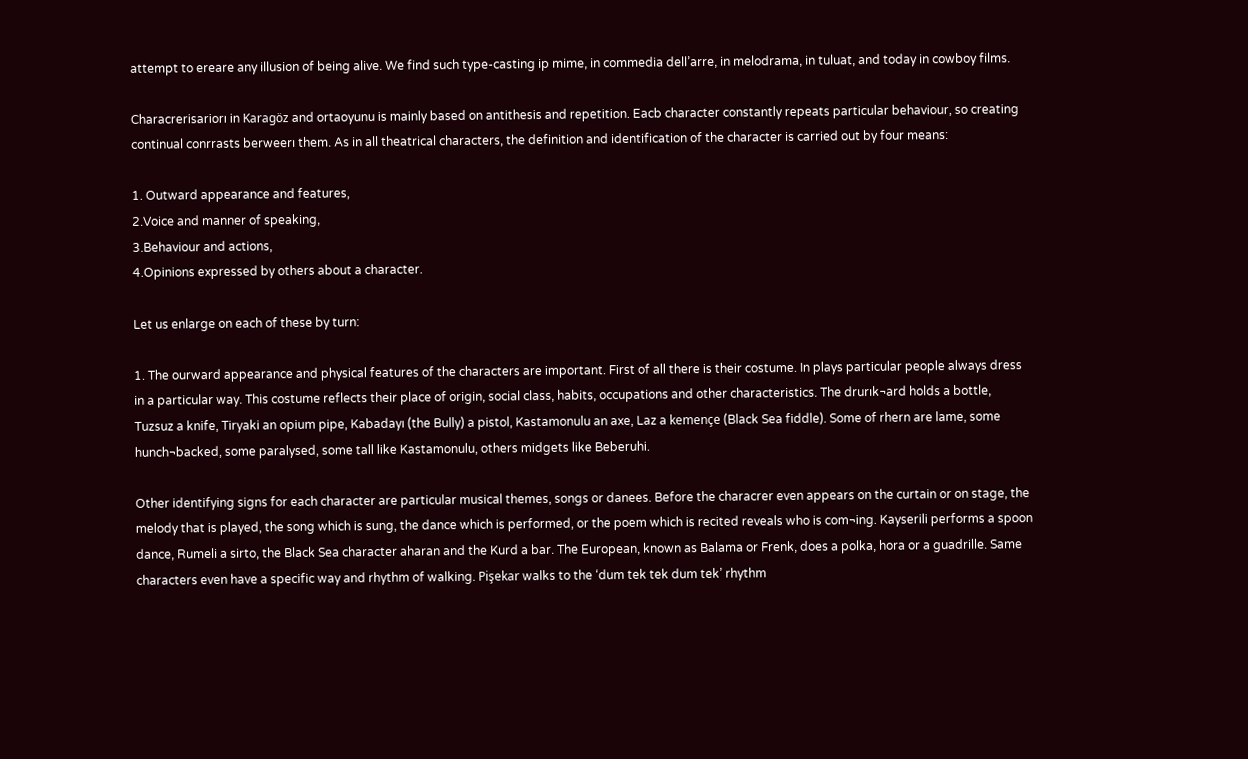attempt to ereare any illusion of being alive. We find such type-casting ip mime, in commedia dell’arre, in melodrama, in tuluat, and today in cowboy films.

Characrerisariorı in Karagöz and ortaoyunu is mainly based on antithesis and repetition. Eacb character constantly repeats particular behaviour, so creating continual conrrasts berweerı them. As in all theatrical characters, the definition and identification of the character is carried out by four means:

1. Outward appearance and features,
2.Voice and manner of speaking,
3.Behaviour and actions,
4.Opinions expressed by others about a character.

Let us enlarge on each of these by turn:

1. The ourward appearance and physical features of the characters are important. First of all there is their costume. In plays particular people always dress in a particular way. This costume reflects their place of origin, social class, habits, occupations and other characteristics. The drurık¬ard holds a bottle, Tuzsuz a knife, Tiryaki an opium pipe, Kabadayı (the Bully) a pistol, Kastamonulu an axe, Laz a kemençe (Black Sea fiddle). Some of rhern are lame, some hunch¬backed, some paralysed, some tall like Kastamonulu, others midgets like Beberuhi.

Other identifying signs for each character are particular musical themes, songs or danees. Before the characrer even appears on the curtain or on stage, the melody that is played, the song which is sung, the dance which is performed, or the poem which is recited reveals who is com¬ing. Kayserili performs a spoon dance, Rumeli a sirto, the Black Sea character aharan and the Kurd a bar. The European, known as Balama or Frenk, does a polka, hora or a guadrille. Same characters even have a specific way and rhythm of walking. Pişekar walks to the ‘dum tek tek dum tek’ rhythm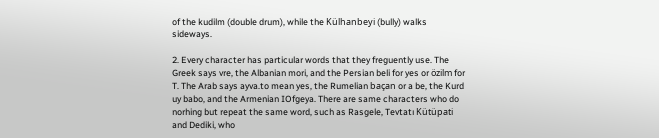of the kudilm (double drum), while the Külhanbeyi (bully) walks sideways.

2. Every character has particular words that they freguently use. The Greek says vre, the Albanian mori, and the Persian beli for yes or özilm for T. The Arab says ayva.to mean yes, the Rumelian baçan or a be, the Kurd uy babo, and the Armenian IOfgeya. There are same characters who do norhing but repeat the same word, such as Rasgele, Tevtatı Kütüpati and Dediki, who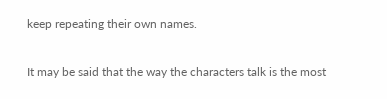keep repeating their own names.

It may be said that the way the characters talk is the most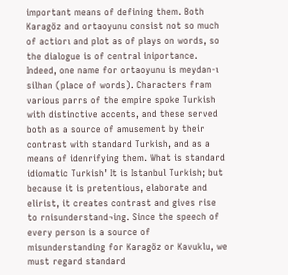important means of defining them. Both Karagöz and ortaoyunu consist not so much of actiorı and plot as of plays on words, so the dialogue is of central iniportance. Indeed, one name for ortaoyunu is meydan-ı silhan (place of words). Characters fram various parrs of the empire spoke Turkish with distinctive accents, and these served both as a source of amusement by their contrast with standard Turkish, and as a means of idenrifying them. What is standard idiomatic Turkish’ It is Istanbul Turkish; but because it is pretentious, elaborate and elirist, it creates contrast and gives rise to rnisunderstand¬ing. Since the speech of every person is a source of misunderstanding for Karagöz or Kavuklu, we must regard standard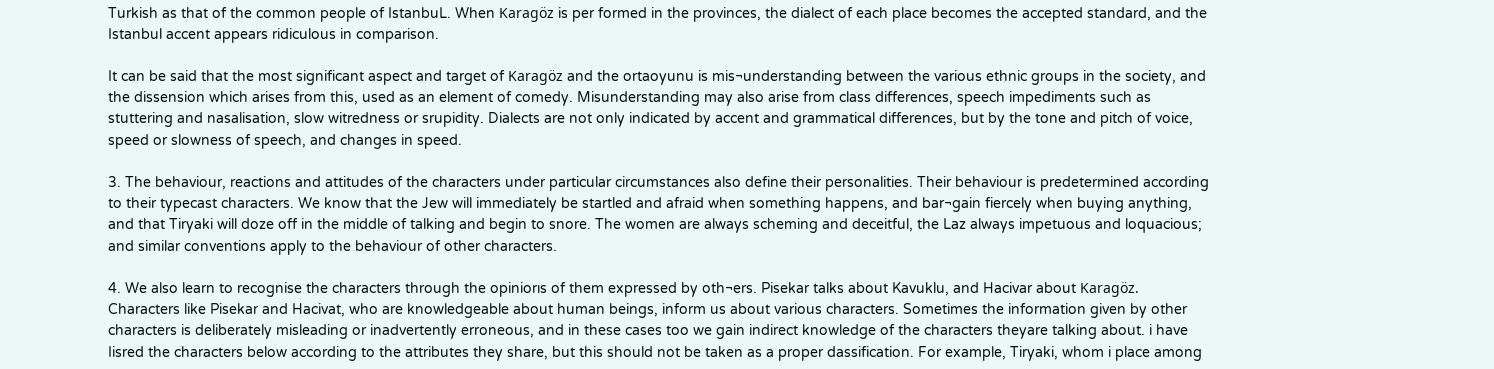Turkish as that of the common people of IstanbuL. When Karagöz is per formed in the provinces, the dialect of each place becomes the accepted standard, and the Istanbul accent appears ridiculous in comparison.

It can be said that the most significant aspect and target of Karagöz and the ortaoyunu is mis¬understanding between the various ethnic groups in the society, and the dissension which arises from this, used as an element of comedy. Misunderstanding may also arise from class differences, speech impediments such as stuttering and nasalisation, slow witredness or srupidity. Dialects are not only indicated by accent and grammatical differences, but by the tone and pitch of voice, speed or slowness of speech, and changes in speed.

3. The behaviour, reactions and attitudes of the characters under particular circumstances also define their personalities. Their behaviour is predetermined according to their typecast characters. We know that the Jew will immediately be startled and afraid when something happens, and bar¬gain fiercely when buying anything, and that Tiryaki will doze off in the middle of talking and begin to snore. The women are always scheming and deceitful, the Laz always impetuous and loquacious; and similar conventions apply to the behaviour of other characters.

4. We also learn to recognise the characters through the opiniorıs of them expressed by oth¬ers. Pisekar talks about Kavuklu, and Hacivar about Karagöz. Characters like Pisekar and Hacivat, who are knowledgeable about human beings, inform us about various characters. Sometimes the information given by other characters is deliberately misleading or inadvertently erroneous, and in these cases too we gain indirect knowledge of the characters theyare talking about. i have Iisred the characters below according to the attributes they share, but this should not be taken as a proper dassification. For example, Tiryaki, whom i place among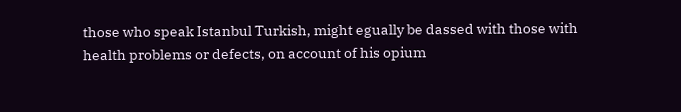those who speak Istanbul Turkish, might egually be dassed with those with health problems or defects, on account of his opium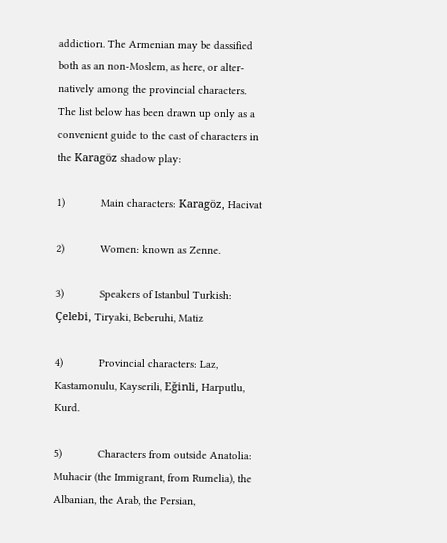addictiorı. The Armenian may be dassified both as an non-Moslem, as here, or alter-natively among the provincial characters. The list below has been drawn up only as a convenient guide to the cast of characters in the Karagöz shadow play:

1)            Main characters: Karagöz, Hacivat

2)            Women: known as Zenne.

3)            Speakers of Istanbul Turkish: Çelebi, Tiryaki, Beberuhi, Matiz

4)            Provincial characters: Laz, Kastamonulu, Kayserili, Eğinli, Harputlu, Kurd.

5)            Characters from outside Anatolia: Muhacir (the Immigrant, from Rumelia), the Albanian, the Arab, the Persian,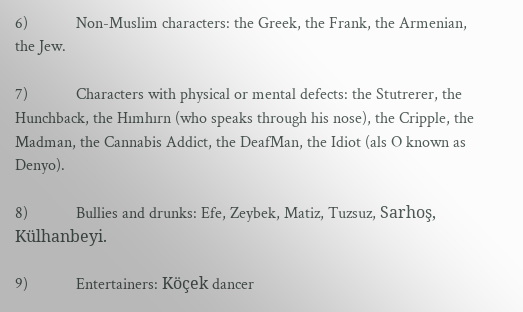6)            Non-Muslim characters: the Greek, the Frank, the Armenian, the Jew.

7)            Characters with physical or mental defects: the Stutrerer, the Hunchback, the Hımhırn (who speaks through his nose), the Cripple, the Madman, the Cannabis Addict, the DeafMan, the Idiot (als O known as Denyo).

8)            Bullies and drunks: Efe, Zeybek, Matiz, Tuzsuz, Sarhoş, Külhanbeyi.

9)            Entertainers: Köçek dancer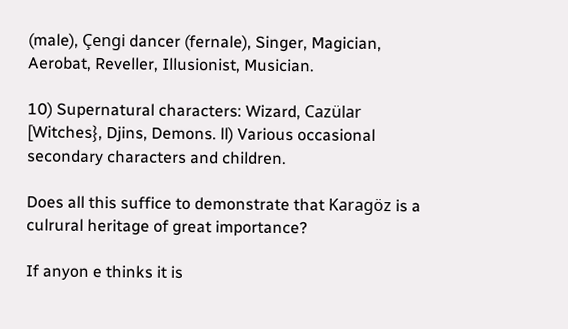(male), Çengi dancer (fernale), Singer, Magician, Aerobat, Reveller, Illusionist, Musician.

10) Supernatural characters: Wizard, Cazülar [Witches}, Djins, Demons. ll) Various occasional secondary characters and children.

Does all this suffice to demonstrate that Karagöz is a culrural heritage of great importance?

If anyon e thinks it is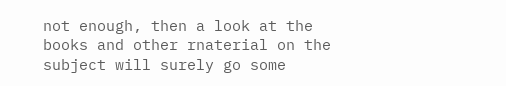not enough, then a look at the books and other rnaterial on the subject will surely go some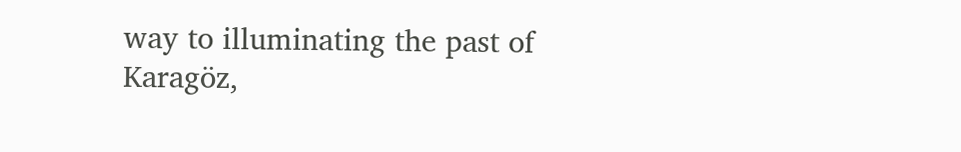way to illuminating the past of Karagöz,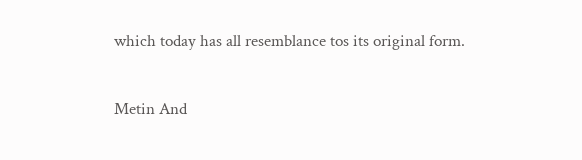which today has all resemblance tos its original form.

Metin And